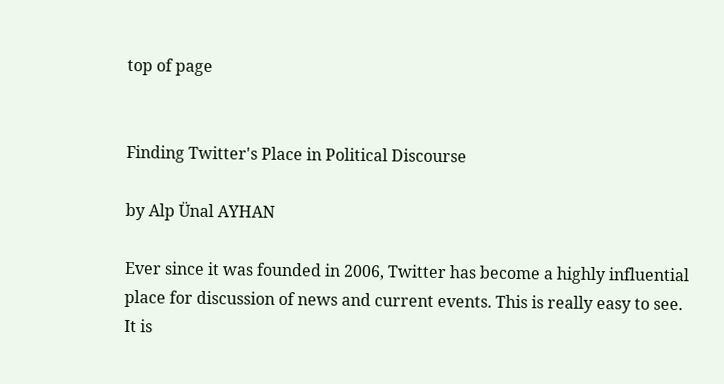top of page


Finding Twitter's Place in Political Discourse

by Alp Ünal AYHAN

Ever since it was founded in 2006, Twitter has become a highly influential place for discussion of news and current events. This is really easy to see. It is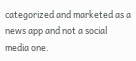categorized and marketed as a news app and not a social media one.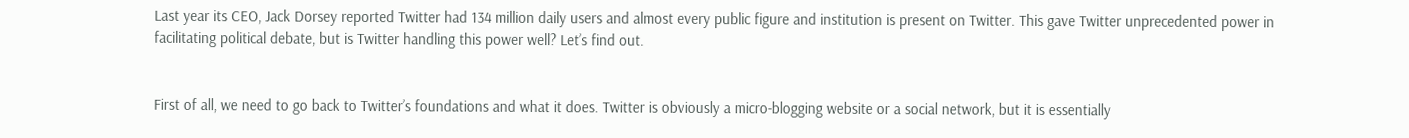Last year its CEO, Jack Dorsey reported Twitter had 134 million daily users and almost every public figure and institution is present on Twitter. This gave Twitter unprecedented power in facilitating political debate, but is Twitter handling this power well? Let’s find out.


First of all, we need to go back to Twitter’s foundations and what it does. Twitter is obviously a micro-blogging website or a social network, but it is essentially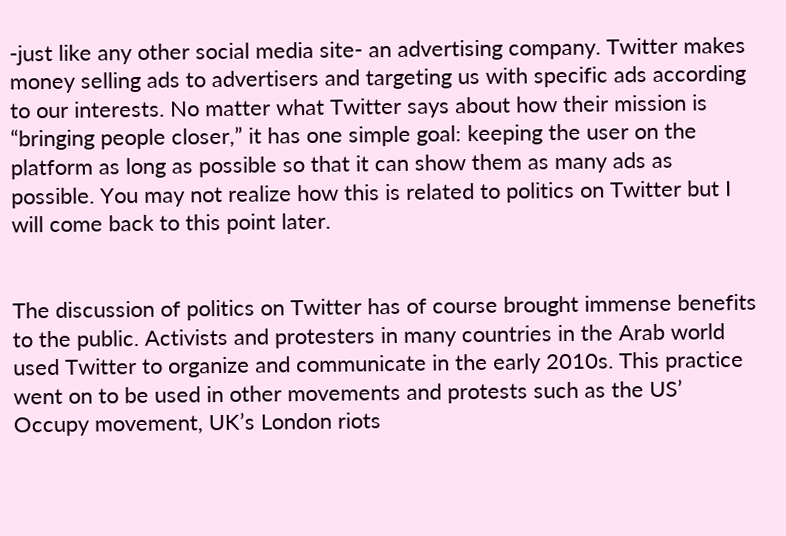-just like any other social media site- an advertising company. Twitter makes money selling ads to advertisers and targeting us with specific ads according to our interests. No matter what Twitter says about how their mission is “bringing people closer,” it has one simple goal: keeping the user on the platform as long as possible so that it can show them as many ads as possible. You may not realize how this is related to politics on Twitter but I will come back to this point later.


The discussion of politics on Twitter has of course brought immense benefits to the public. Activists and protesters in many countries in the Arab world used Twitter to organize and communicate in the early 2010s. This practice went on to be used in other movements and protests such as the US’ Occupy movement, UK’s London riots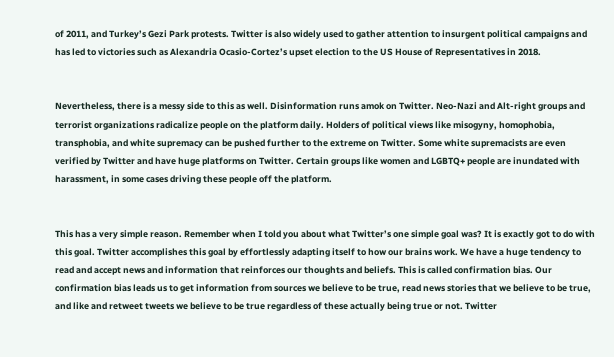of 2011, and Turkey’s Gezi Park protests. Twitter is also widely used to gather attention to insurgent political campaigns and has led to victories such as Alexandria Ocasio-Cortez’s upset election to the US House of Representatives in 2018.


Nevertheless, there is a messy side to this as well. Disinformation runs amok on Twitter. Neo-Nazi and Alt-right groups and terrorist organizations radicalize people on the platform daily. Holders of political views like misogyny, homophobia, transphobia, and white supremacy can be pushed further to the extreme on Twitter. Some white supremacists are even verified by Twitter and have huge platforms on Twitter. Certain groups like women and LGBTQ+ people are inundated with harassment, in some cases driving these people off the platform.


This has a very simple reason. Remember when I told you about what Twitter’s one simple goal was? It is exactly got to do with this goal. Twitter accomplishes this goal by effortlessly adapting itself to how our brains work. We have a huge tendency to read and accept news and information that reinforces our thoughts and beliefs. This is called confirmation bias. Our confirmation bias leads us to get information from sources we believe to be true, read news stories that we believe to be true, and like and retweet tweets we believe to be true regardless of these actually being true or not. Twitter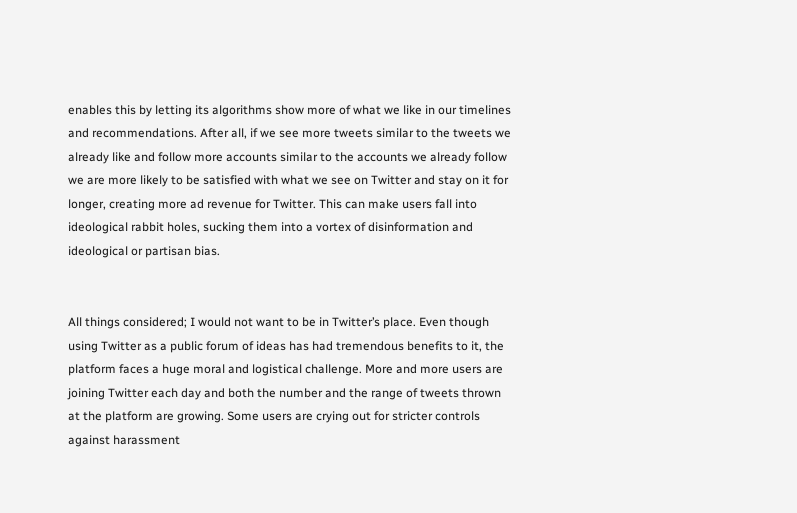enables this by letting its algorithms show more of what we like in our timelines and recommendations. After all, if we see more tweets similar to the tweets we already like and follow more accounts similar to the accounts we already follow we are more likely to be satisfied with what we see on Twitter and stay on it for longer, creating more ad revenue for Twitter. This can make users fall into ideological rabbit holes, sucking them into a vortex of disinformation and ideological or partisan bias.


All things considered; I would not want to be in Twitter’s place. Even though using Twitter as a public forum of ideas has had tremendous benefits to it, the platform faces a huge moral and logistical challenge. More and more users are joining Twitter each day and both the number and the range of tweets thrown at the platform are growing. Some users are crying out for stricter controls against harassment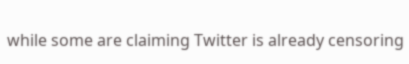while some are claiming Twitter is already censoring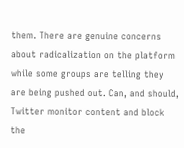them. There are genuine concerns about radicalization on the platform while some groups are telling they are being pushed out. Can, and should, Twitter monitor content and block the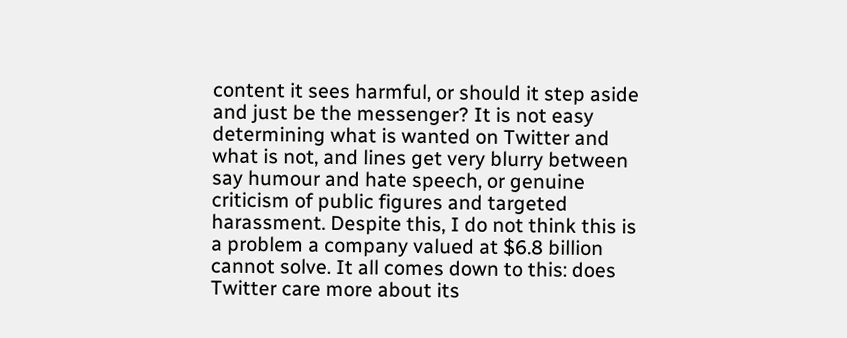content it sees harmful, or should it step aside and just be the messenger? It is not easy determining what is wanted on Twitter and what is not, and lines get very blurry between say humour and hate speech, or genuine criticism of public figures and targeted harassment. Despite this, I do not think this is a problem a company valued at $6.8 billion cannot solve. It all comes down to this: does Twitter care more about its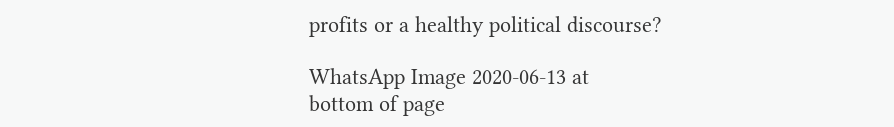profits or a healthy political discourse?

WhatsApp Image 2020-06-13 at
bottom of page